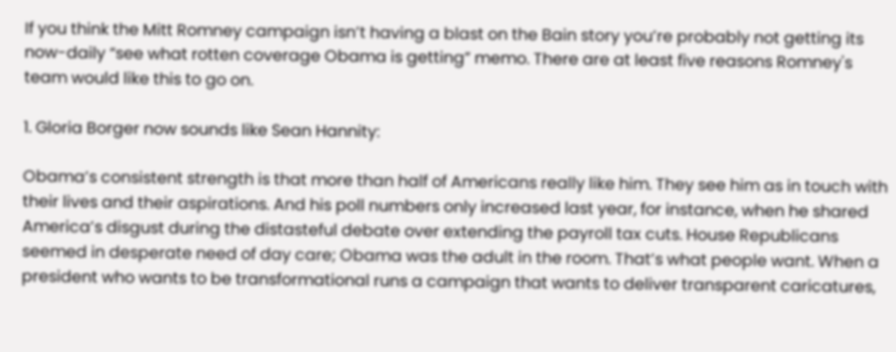If you think the Mitt Romney campaign isn’t having a blast on the Bain story you’re probably not getting its now-daily “see what rotten coverage Obama is getting” memo. There are at least five reasons Romney's team would like this to go on.

1. Gloria Borger now sounds like Sean Hannity:

Obama’s consistent strength is that more than half of Americans really like him. They see him as in touch with their lives and their aspirations. And his poll numbers only increased last year, for instance, when he shared America’s disgust during the distasteful debate over extending the payroll tax cuts. House Republicans seemed in desperate need of day care; Obama was the adult in the room. That’s what people want. When a president who wants to be transformational runs a campaign that wants to deliver transparent caricatures,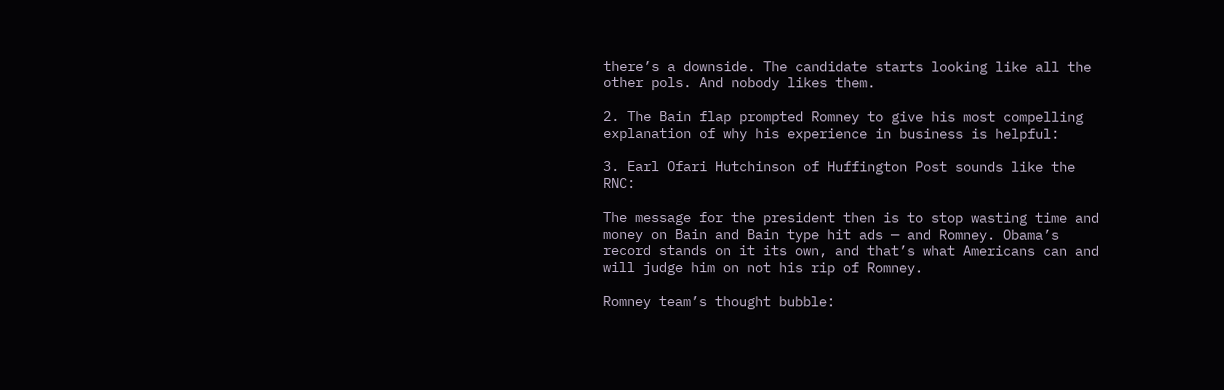there’s a downside. The candidate starts looking like all the other pols. And nobody likes them.

2. The Bain flap prompted Romney to give his most compelling explanation of why his experience in business is helpful:

3. Earl Ofari Hutchinson of Huffington Post sounds like the RNC:

The message for the president then is to stop wasting time and money on Bain and Bain type hit ads — and Romney. Obama’s record stands on it its own, and that’s what Americans can and will judge him on not his rip of Romney.

Romney team’s thought bubble: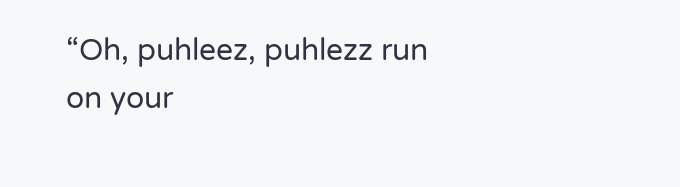“Oh, puhleez, puhlezz run on your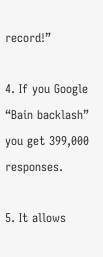record!”

4. If you Google “Bain backlash” you get 399,000 responses.

5. It allows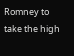Romney to take the high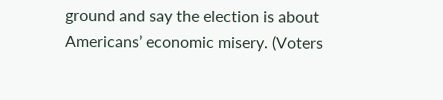ground and say the election is about Americans’ economic misery. (Voters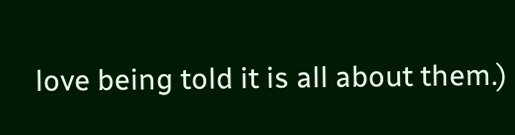love being told it is all about them.)